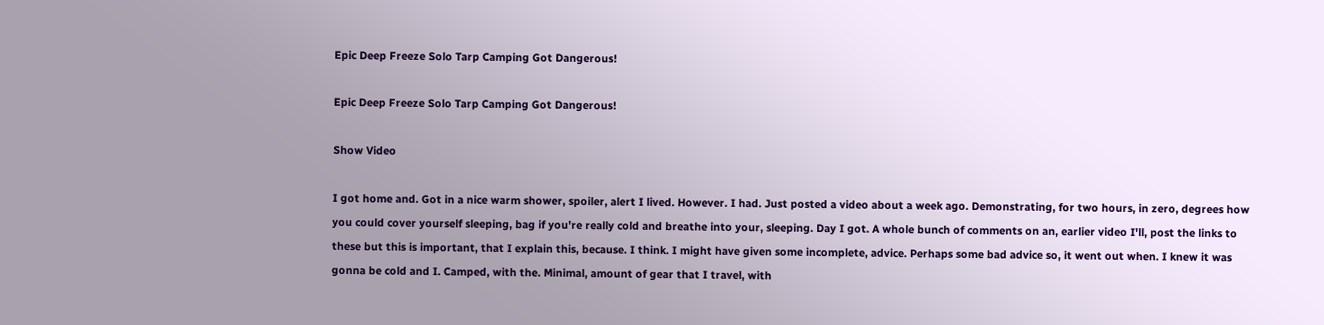Epic Deep Freeze Solo Tarp Camping Got Dangerous!

Epic Deep Freeze Solo Tarp Camping Got Dangerous!

Show Video

I got home and. Got in a nice warm shower, spoiler, alert I lived. However. I had. Just posted a video about a week ago. Demonstrating, for two hours, in zero, degrees how you could cover yourself sleeping, bag if you're really cold and breathe into your, sleeping. Day I got. A whole bunch of comments on an, earlier video I'll, post the links to these but this is important, that I explain this, because. I think. I might have given some incomplete, advice. Perhaps some bad advice so, it went out when. I knew it was gonna be cold and I. Camped, with the. Minimal, amount of gear that I travel, with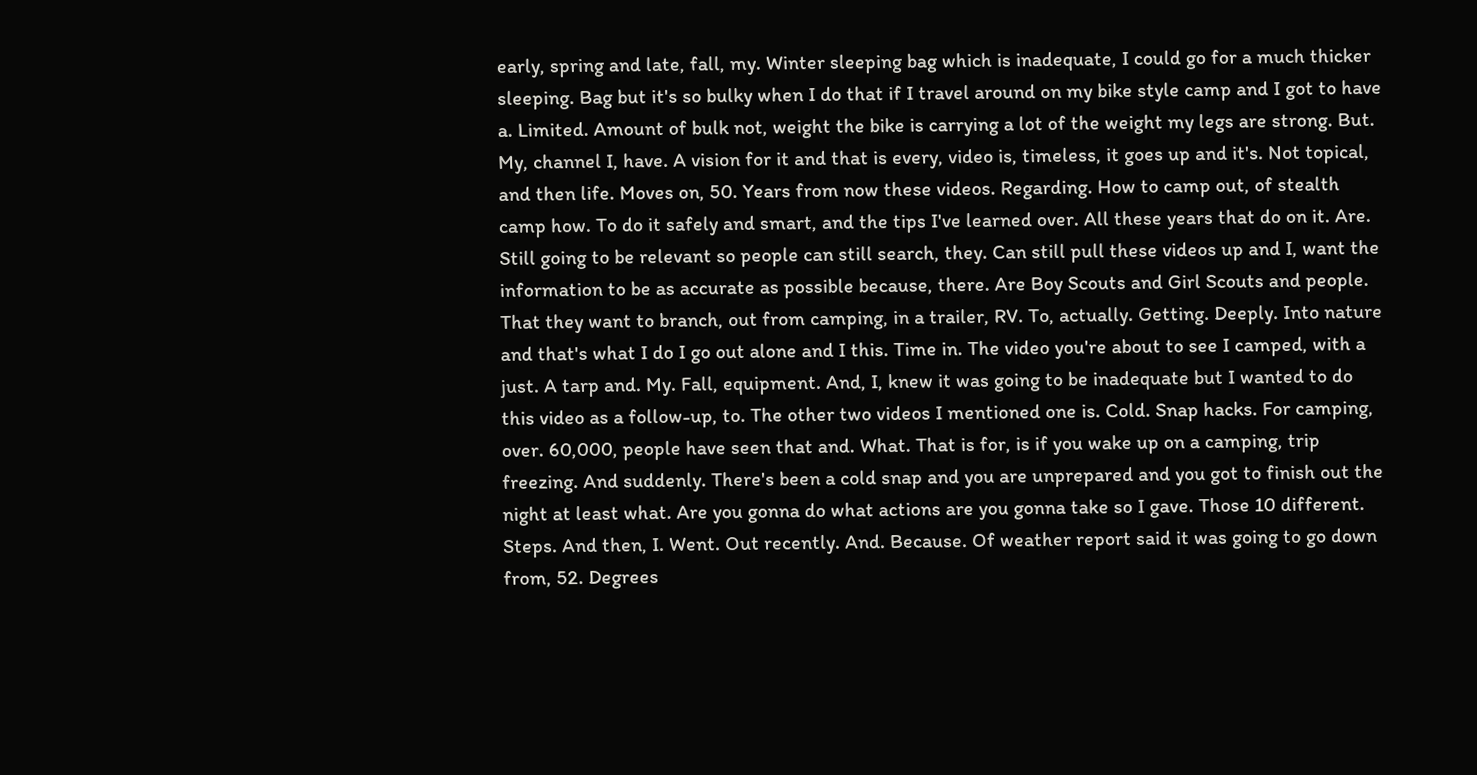early, spring and late, fall, my. Winter sleeping bag which is inadequate, I could go for a much thicker sleeping. Bag but it's so bulky when I do that if I travel around on my bike style camp and I got to have a. Limited. Amount of bulk not, weight the bike is carrying a lot of the weight my legs are strong. But. My, channel I, have. A vision for it and that is every, video is, timeless, it goes up and it's. Not topical, and then life. Moves on, 50. Years from now these videos. Regarding. How to camp out, of stealth camp how. To do it safely and smart, and the tips I've learned over. All these years that do on it. Are. Still going to be relevant so people can still search, they. Can still pull these videos up and I, want the information to be as accurate as possible because, there. Are Boy Scouts and Girl Scouts and people. That they want to branch, out from camping, in a trailer, RV. To, actually. Getting. Deeply. Into nature and that's what I do I go out alone and I this. Time in. The video you're about to see I camped, with a just. A tarp and. My. Fall, equipment. And, I, knew it was going to be inadequate but I wanted to do this video as a follow-up, to. The other two videos I mentioned one is. Cold. Snap hacks. For camping, over. 60,000, people have seen that and. What. That is for, is if you wake up on a camping, trip freezing. And suddenly. There's been a cold snap and you are unprepared and you got to finish out the night at least what. Are you gonna do what actions are you gonna take so I gave. Those 10 different. Steps. And then, I. Went. Out recently. And. Because. Of weather report said it was going to go down from, 52. Degrees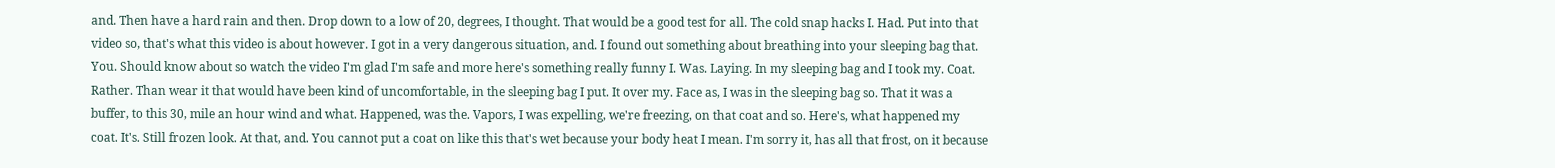and. Then have a hard rain and then. Drop down to a low of 20, degrees, I thought. That would be a good test for all. The cold snap hacks I. Had. Put into that video so, that's what this video is about however. I got in a very dangerous situation, and. I found out something about breathing into your sleeping bag that. You. Should know about so watch the video I'm glad I'm safe and more here's something really funny I. Was. Laying. In my sleeping bag and I took my. Coat. Rather. Than wear it that would have been kind of uncomfortable, in the sleeping bag I put. It over my. Face as, I was in the sleeping bag so. That it was a buffer, to this 30, mile an hour wind and what. Happened, was the. Vapors, I was expelling, we're freezing, on that coat and so. Here's, what happened my coat. It's. Still frozen look. At that, and. You cannot put a coat on like this that's wet because your body heat I mean. I'm sorry it, has all that frost, on it because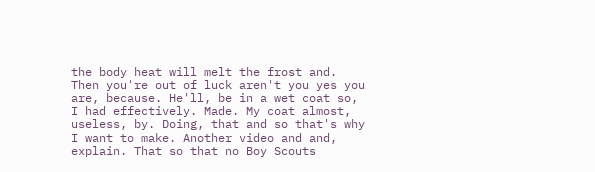the body heat will melt the frost and. Then you're out of luck aren't you yes you are, because. He'll, be in a wet coat so, I had effectively. Made. My coat almost, useless, by. Doing, that and so that's why I want to make. Another video and and, explain. That so that no Boy Scouts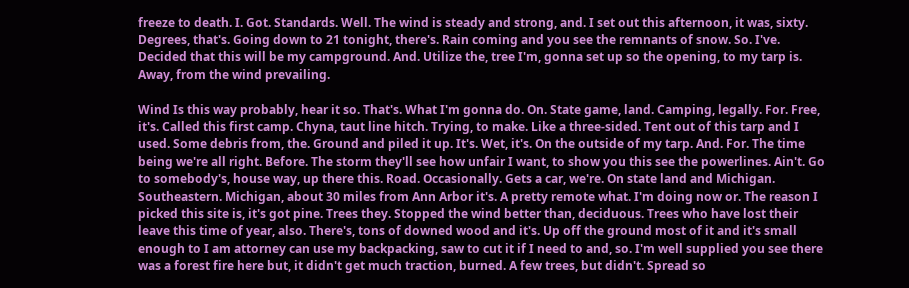freeze to death. I. Got. Standards. Well. The wind is steady and strong, and. I set out this afternoon, it was, sixty. Degrees, that's. Going down to 21 tonight, there's. Rain coming and you see the remnants of snow. So. I've. Decided that this will be my campground. And. Utilize the, tree I'm, gonna set up so the opening, to my tarp is. Away, from the wind prevailing.

Wind Is this way probably, hear it so. That's. What I'm gonna do. On. State game, land. Camping, legally. For. Free, it's. Called this first camp. Chyna, taut line hitch. Trying, to make. Like a three-sided. Tent out of this tarp and I used. Some debris from, the. Ground and piled it up. It's. Wet, it's. On the outside of my tarp. And. For. The time being we're all right. Before. The storm they'll see how unfair I want, to show you this see the powerlines. Ain't. Go to somebody's, house way, up there this. Road. Occasionally. Gets a car, we're. On state land and Michigan. Southeastern. Michigan, about 30 miles from Ann Arbor it's. A pretty remote what. I'm doing now or. The reason I picked this site is, it's got pine. Trees they. Stopped the wind better than, deciduous. Trees who have lost their leave this time of year, also. There's, tons of downed wood and it's. Up off the ground most of it and it's small enough to I am attorney can use my backpacking, saw to cut it if I need to and, so. I'm well supplied you see there was a forest fire here but, it didn't get much traction, burned. A few trees, but didn't. Spread so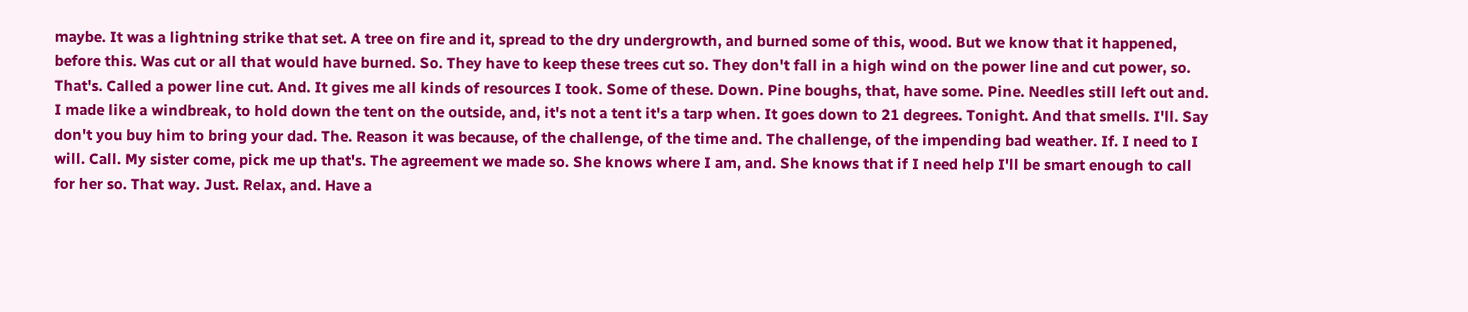maybe. It was a lightning strike that set. A tree on fire and it, spread to the dry undergrowth, and burned some of this, wood. But we know that it happened, before this. Was cut or all that would have burned. So. They have to keep these trees cut so. They don't fall in a high wind on the power line and cut power, so. That's. Called a power line cut. And. It gives me all kinds of resources I took. Some of these. Down. Pine boughs, that, have some. Pine. Needles still left out and. I made like a windbreak, to hold down the tent on the outside, and, it's not a tent it's a tarp when. It goes down to 21 degrees. Tonight. And that smells. I'll. Say don't you buy him to bring your dad. The. Reason it was because, of the challenge, of the time and. The challenge, of the impending bad weather. If. I need to I will. Call. My sister come, pick me up that's. The agreement we made so. She knows where I am, and. She knows that if I need help I'll be smart enough to call for her so. That way. Just. Relax, and. Have a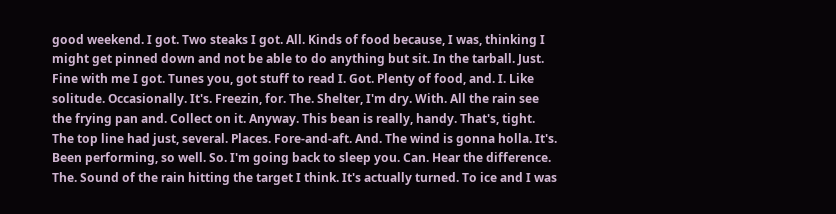good weekend. I got. Two steaks I got. All. Kinds of food because, I was, thinking I might get pinned down and not be able to do anything but sit. In the tarball. Just. Fine with me I got. Tunes you, got stuff to read I. Got. Plenty of food, and. I. Like solitude. Occasionally. It's. Freezin, for. The. Shelter, I'm dry. With. All the rain see the frying pan and. Collect on it. Anyway. This bean is really, handy. That's, tight. The top line had just, several. Places. Fore-and-aft. And. The wind is gonna holla. It's. Been performing, so well. So. I'm going back to sleep you. Can. Hear the difference. The. Sound of the rain hitting the target I think. It's actually turned. To ice and I was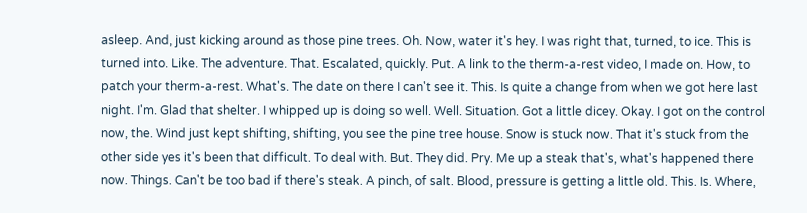asleep. And, just kicking around as those pine trees. Oh. Now, water it's hey. I was right that, turned, to ice. This is turned into. Like. The adventure. That. Escalated, quickly. Put. A link to the therm-a-rest video, I made on. How, to patch your therm-a-rest. What's. The date on there I can't see it. This. Is quite a change from when we got here last night. I'm. Glad that shelter. I whipped up is doing so well. Well. Situation. Got a little dicey. Okay. I got on the control now, the. Wind just kept shifting, shifting, you see the pine tree house. Snow is stuck now. That it's stuck from the other side yes it's been that difficult. To deal with. But. They did. Pry. Me up a steak that's, what's happened there now. Things. Can't be too bad if there's steak. A pinch, of salt. Blood, pressure is getting a little old. This. Is. Where,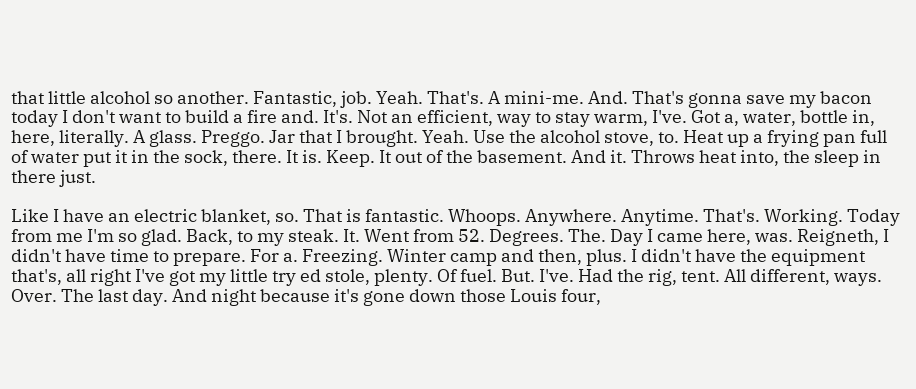that little alcohol so another. Fantastic, job. Yeah. That's. A mini-me. And. That's gonna save my bacon today I don't want to build a fire and. It's. Not an efficient, way to stay warm, I've. Got a, water, bottle in, here, literally. A glass. Preggo. Jar that I brought. Yeah. Use the alcohol stove, to. Heat up a frying pan full of water put it in the sock, there. It is. Keep. It out of the basement. And it. Throws heat into, the sleep in there just.

Like I have an electric blanket, so. That is fantastic. Whoops. Anywhere. Anytime. That's. Working. Today from me I'm so glad. Back, to my steak. It. Went from 52. Degrees. The. Day I came here, was. Reigneth, I didn't have time to prepare. For a. Freezing. Winter camp and then, plus. I didn't have the equipment that's, all right I've got my little try ed stole, plenty. Of fuel. But. I've. Had the rig, tent. All different, ways. Over. The last day. And night because it's gone down those Louis four,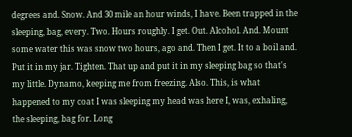degrees and. Snow. And 30 mile an hour winds, I have. Been trapped in the sleeping, bag, every. Two. Hours roughly. I get. Out. Alcohol. And. Mount some water this was snow two hours, ago and. Then I get. It to a boil and. Put it in my jar. Tighten. That up and put it in my sleeping bag so that's my little. Dynamo, keeping me from freezing. Also. This, is what happened to my coat I was sleeping my head was here I, was, exhaling, the sleeping, bag for. Long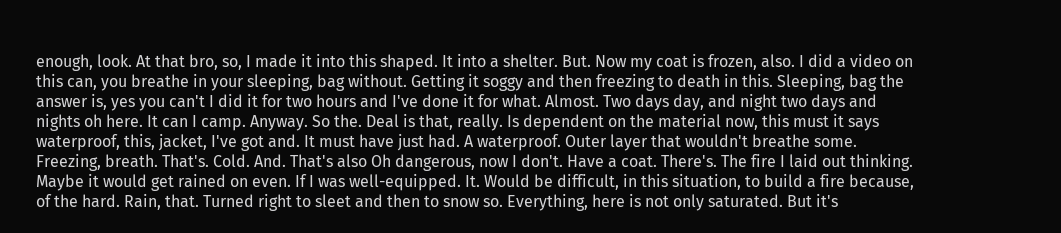enough, look. At that bro, so, I made it into this shaped. It into a shelter. But. Now my coat is frozen, also. I did a video on this can, you breathe in your sleeping, bag without. Getting it soggy and then freezing to death in this. Sleeping, bag the answer is, yes you can't I did it for two hours and I've done it for what. Almost. Two days day, and night two days and nights oh here. It can I camp. Anyway. So the. Deal is that, really. Is dependent on the material now, this must it says waterproof, this, jacket, I've got and. It must have just had. A waterproof. Outer layer that wouldn't breathe some. Freezing, breath. That's. Cold. And. That's also Oh dangerous, now I don't. Have a coat. There's. The fire I laid out thinking. Maybe it would get rained on even. If I was well-equipped. It. Would be difficult, in this situation, to build a fire because, of the hard. Rain, that. Turned right to sleet and then to snow so. Everything, here is not only saturated. But it's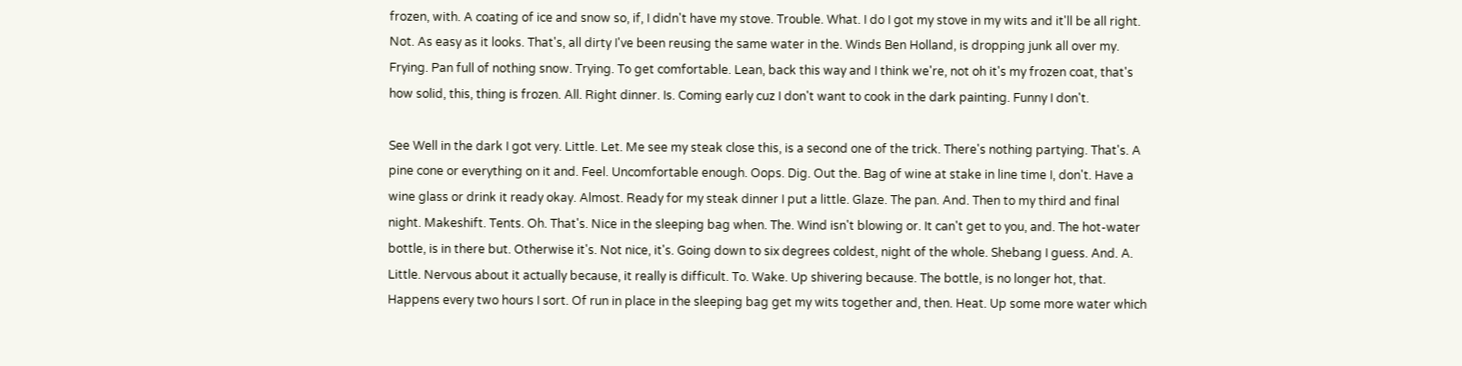frozen, with. A coating of ice and snow so, if, I didn't have my stove. Trouble. What. I do I got my stove in my wits and it'll be all right. Not. As easy as it looks. That's, all dirty I've been reusing the same water in the. Winds Ben Holland, is dropping junk all over my. Frying. Pan full of nothing snow. Trying. To get comfortable. Lean, back this way and I think we're, not oh it's my frozen coat, that's how solid, this, thing is frozen. All. Right dinner. Is. Coming early cuz I don't want to cook in the dark painting. Funny I don't.

See Well in the dark I got very. Little. Let. Me see my steak close this, is a second one of the trick. There's nothing partying. That's. A pine cone or everything on it and. Feel. Uncomfortable enough. Oops. Dig. Out the. Bag of wine at stake in line time I, don't. Have a wine glass or drink it ready okay. Almost. Ready for my steak dinner I put a little. Glaze. The pan. And. Then to my third and final night. Makeshift. Tents. Oh. That's. Nice in the sleeping bag when. The. Wind isn't blowing or. It can't get to you, and. The hot-water bottle, is in there but. Otherwise it's. Not nice, it's. Going down to six degrees coldest, night of the whole. Shebang I guess. And. A. Little. Nervous about it actually because, it really is difficult. To. Wake. Up shivering because. The bottle, is no longer hot, that. Happens every two hours I sort. Of run in place in the sleeping bag get my wits together and, then. Heat. Up some more water which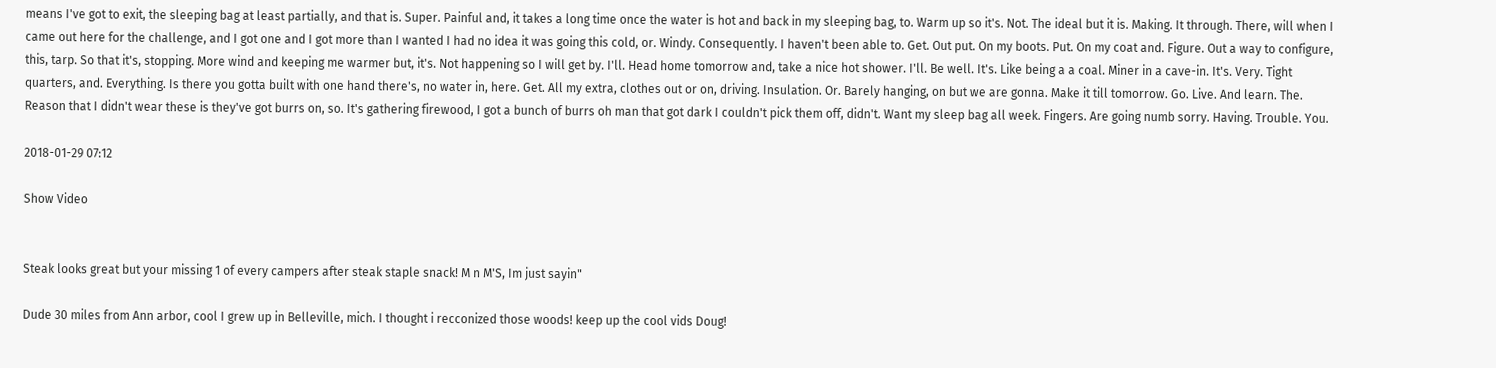means I've got to exit, the sleeping bag at least partially, and that is. Super. Painful and, it takes a long time once the water is hot and back in my sleeping bag, to. Warm up so it's. Not. The ideal but it is. Making. It through. There, will when I came out here for the challenge, and I got one and I got more than I wanted I had no idea it was going this cold, or. Windy. Consequently. I haven't been able to. Get. Out put. On my boots. Put. On my coat and. Figure. Out a way to configure, this, tarp. So that it's, stopping. More wind and keeping me warmer but, it's. Not happening so I will get by. I'll. Head home tomorrow and, take a nice hot shower. I'll. Be well. It's. Like being a a coal. Miner in a cave-in. It's. Very. Tight quarters, and. Everything. Is there you gotta built with one hand there's, no water in, here. Get. All my extra, clothes out or on, driving. Insulation. Or. Barely hanging, on but we are gonna. Make it till tomorrow. Go. Live. And learn. The. Reason that I didn't wear these is they've got burrs on, so. It's gathering firewood, I got a bunch of burrs oh man that got dark I couldn't pick them off, didn't. Want my sleep bag all week. Fingers. Are going numb sorry. Having. Trouble. You.

2018-01-29 07:12

Show Video


Steak looks great but your missing 1 of every campers after steak staple snack! M n M'S, Im just sayin"

Dude 30 miles from Ann arbor, cool I grew up in Belleville, mich. I thought i recconized those woods! keep up the cool vids Doug!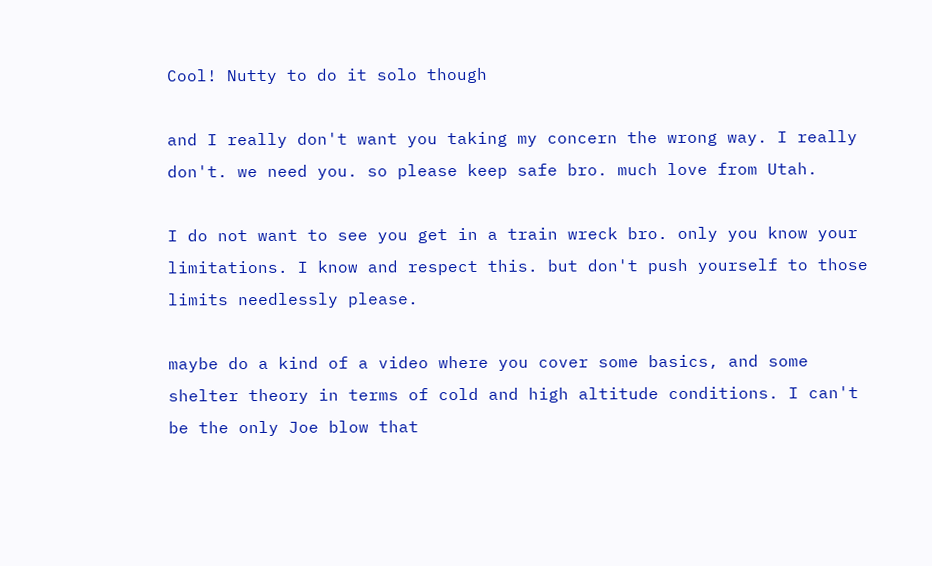Cool! Nutty to do it solo though

and I really don't want you taking my concern the wrong way. I really don't. we need you. so please keep safe bro. much love from Utah.

I do not want to see you get in a train wreck bro. only you know your limitations. I know and respect this. but don't push yourself to those limits needlessly please.

maybe do a kind of a video where you cover some basics, and some shelter theory in terms of cold and high altitude conditions. I can't be the only Joe blow that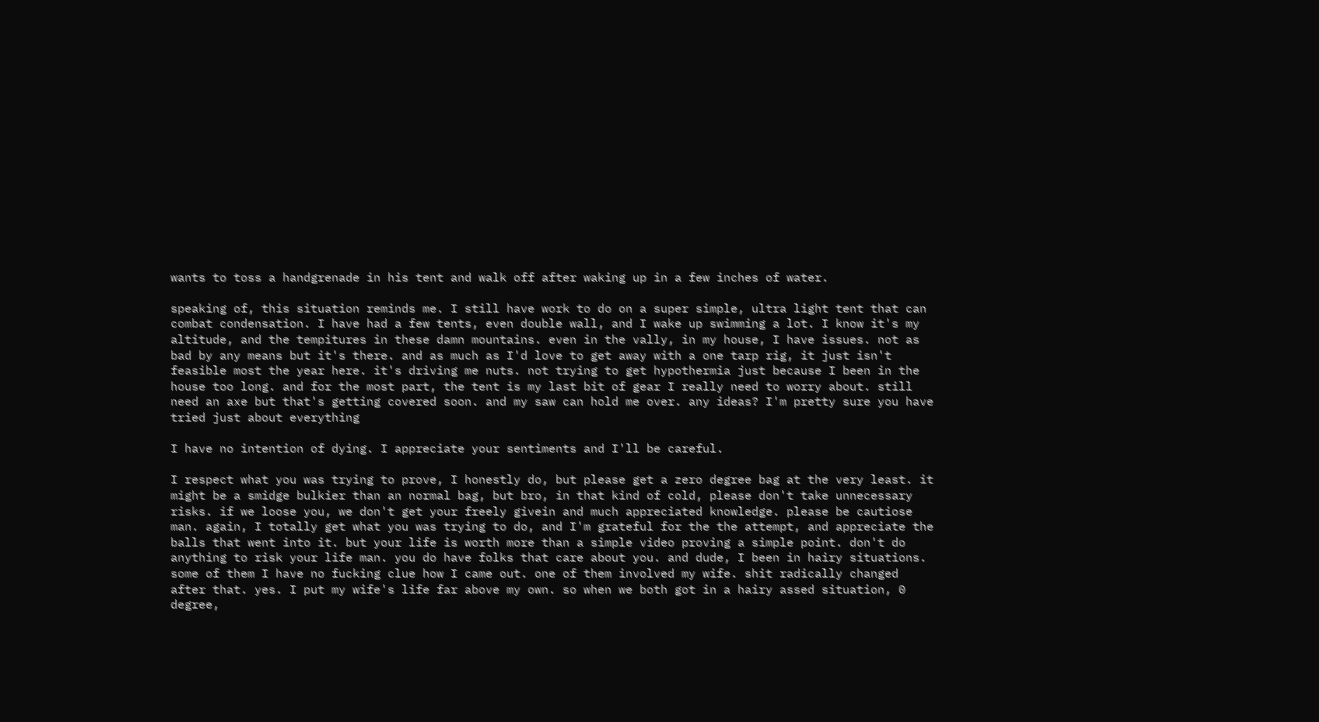wants to toss a handgrenade in his tent and walk off after waking up in a few inches of water.

speaking of, this situation reminds me. I still have work to do on a super simple, ultra light tent that can combat condensation. I have had a few tents, even double wall, and I wake up swimming a lot. I know it's my altitude, and the tempitures in these damn mountains. even in the vally, in my house, I have issues. not as bad by any means but it's there. and as much as I'd love to get away with a one tarp rig, it just isn't feasible most the year here. it's driving me nuts. not trying to get hypothermia just because I been in the house too long. and for the most part, the tent is my last bit of gear I really need to worry about. still need an axe but that's getting covered soon. and my saw can hold me over. any ideas? I'm pretty sure you have tried just about everything

I have no intention of dying. I appreciate your sentiments and I'll be careful.

I respect what you was trying to prove, I honestly do, but please get a zero degree bag at the very least. it might be a smidge bulkier than an normal bag, but bro, in that kind of cold, please don't take unnecessary risks. if we loose you, we don't get your freely givein and much appreciated knowledge. please be cautiose man. again, I totally get what you was trying to do, and I'm grateful for the the attempt, and appreciate the balls that went into it. but your life is worth more than a simple video proving a simple point. don't do anything to risk your life man. you do have folks that care about you. and dude, I been in hairy situations. some of them I have no fucking clue how I came out. one of them involved my wife. shit radically changed after that. yes. I put my wife's life far above my own. so when we both got in a hairy assed situation, 0 degree,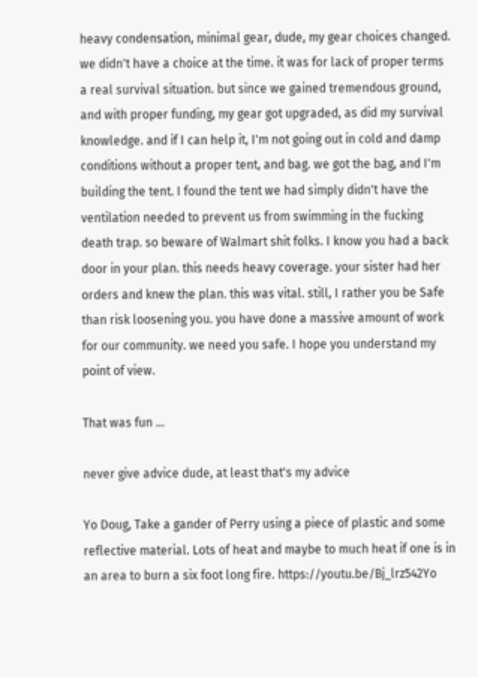heavy condensation, minimal gear, dude, my gear choices changed. we didn't have a choice at the time. it was for lack of proper terms a real survival situation. but since we gained tremendous ground, and with proper funding, my gear got upgraded, as did my survival knowledge. and if I can help it, I'm not going out in cold and damp conditions without a proper tent, and bag. we got the bag, and I'm building the tent. I found the tent we had simply didn't have the ventilation needed to prevent us from swimming in the fucking death trap. so beware of Walmart shit folks. I know you had a back door in your plan. this needs heavy coverage. your sister had her orders and knew the plan. this was vital. still, I rather you be Safe than risk loosening you. you have done a massive amount of work for our community. we need you safe. I hope you understand my point of view.

That was fun ...

never give advice dude, at least that's my advice

Yo Doug, Take a gander of Perry using a piece of plastic and some reflective material. Lots of heat and maybe to much heat if one is in an area to burn a six foot long fire. https://youtu.be/Bj_lrz542Yo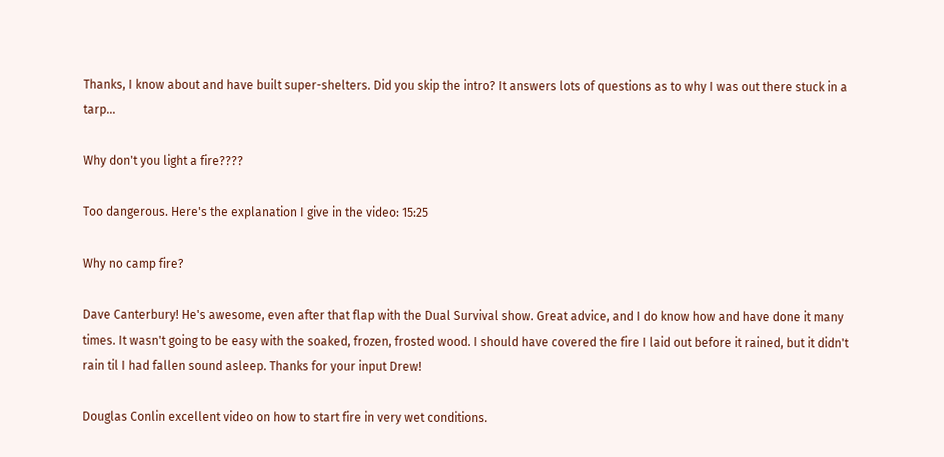Thanks, I know about and have built super-shelters. Did you skip the intro? It answers lots of questions as to why I was out there stuck in a tarp...

Why don't you light a fire????

Too dangerous. Here's the explanation I give in the video: 15:25

Why no camp fire?

Dave Canterbury! He's awesome, even after that flap with the Dual Survival show. Great advice, and I do know how and have done it many times. It wasn't going to be easy with the soaked, frozen, frosted wood. I should have covered the fire I laid out before it rained, but it didn't rain til I had fallen sound asleep. Thanks for your input Drew!

Douglas Conlin excellent video on how to start fire in very wet conditions.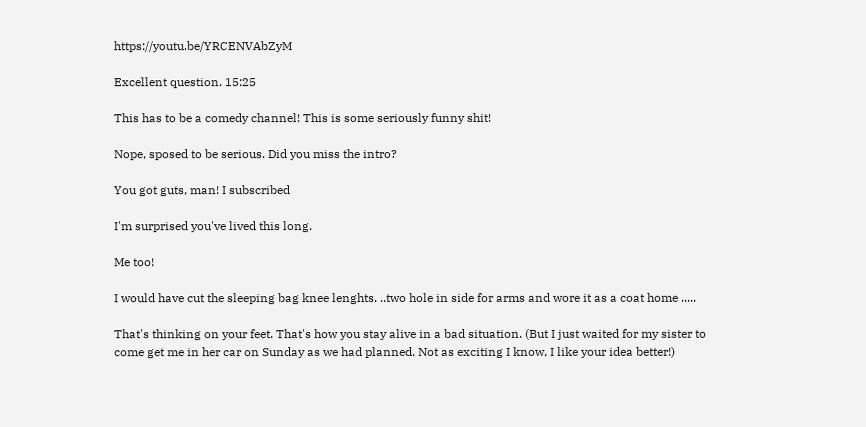https://youtu.be/YRCENVAbZyM

Excellent question. 15:25

This has to be a comedy channel! This is some seriously funny shit!

Nope, sposed to be serious. Did you miss the intro?

You got guts, man! I subscribed

I'm surprised you've lived this long.

Me too!

I would have cut the sleeping bag knee lenghts. ..two hole in side for arms and wore it as a coat home .....

That's thinking on your feet. That's how you stay alive in a bad situation. (But I just waited for my sister to come get me in her car on Sunday as we had planned. Not as exciting I know, I like your idea better!)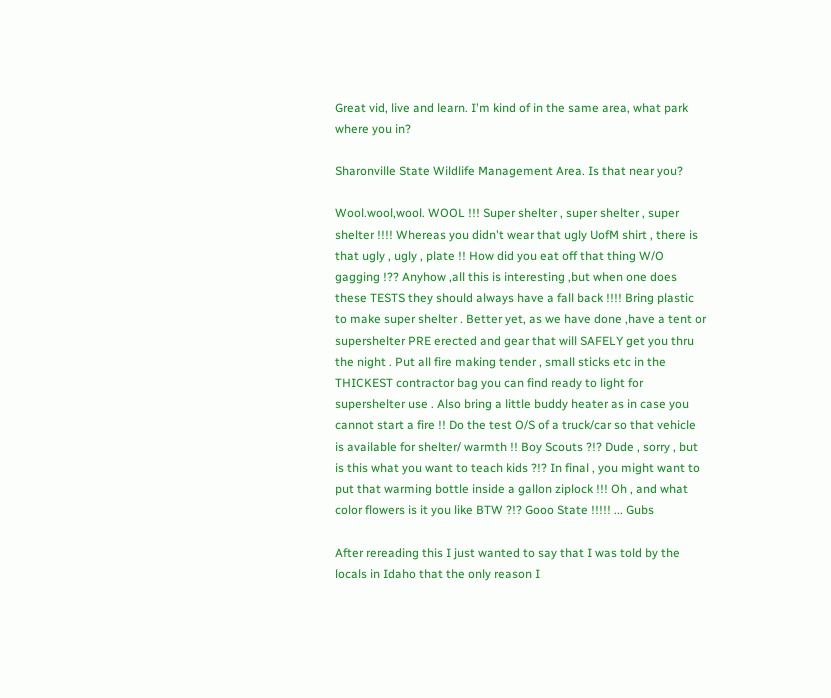Great vid, live and learn. I'm kind of in the same area, what park where you in?

Sharonville State Wildlife Management Area. Is that near you?

Wool.wool,wool. WOOL !!! Super shelter , super shelter , super shelter !!!! Whereas you didn't wear that ugly UofM shirt , there is that ugly , ugly , plate !! How did you eat off that thing W/O gagging !?? Anyhow ,all this is interesting ,but when one does these TESTS they should always have a fall back !!!! Bring plastic to make super shelter . Better yet, as we have done ,have a tent or supershelter PRE erected and gear that will SAFELY get you thru the night . Put all fire making tender , small sticks etc in the THICKEST contractor bag you can find ready to light for supershelter use . Also bring a little buddy heater as in case you cannot start a fire !! Do the test O/S of a truck/car so that vehicle is available for shelter/ warmth !! Boy Scouts ?!? Dude , sorry , but is this what you want to teach kids ?!? In final , you might want to put that warming bottle inside a gallon ziplock !!! Oh , and what color flowers is it you like BTW ?!? Gooo State !!!!! ... Gubs

After rereading this I just wanted to say that I was told by the locals in Idaho that the only reason I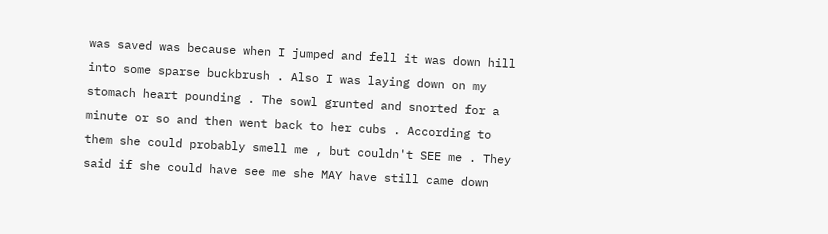was saved was because when I jumped and fell it was down hill into some sparse buckbrush . Also I was laying down on my stomach heart pounding . The sowl grunted and snorted for a minute or so and then went back to her cubs . According to them she could probably smell me , but couldn't SEE me . They said if she could have see me she MAY have still came down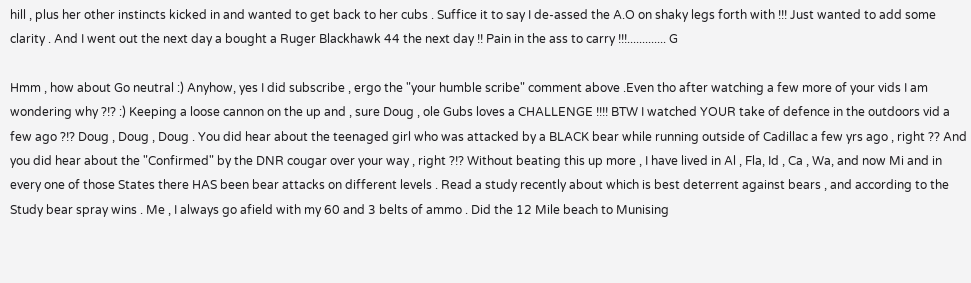hill , plus her other instincts kicked in and wanted to get back to her cubs . Suffice it to say I de-assed the A.O on shaky legs forth with !!! Just wanted to add some clarity . And I went out the next day a bought a Ruger Blackhawk 44 the next day !! Pain in the ass to carry !!!............. G

Hmm , how about Go neutral :) Anyhow, yes I did subscribe , ergo the "your humble scribe" comment above .Even tho after watching a few more of your vids I am wondering why ?!? :) Keeping a loose cannon on the up and , sure Doug , ole Gubs loves a CHALLENGE !!!! BTW I watched YOUR take of defence in the outdoors vid a few ago ?!? Doug , Doug , Doug . You did hear about the teenaged girl who was attacked by a BLACK bear while running outside of Cadillac a few yrs ago , right ?? And you did hear about the "Confirmed" by the DNR cougar over your way , right ?!? Without beating this up more , I have lived in Al , Fla, Id , Ca , Wa, and now Mi and in every one of those States there HAS been bear attacks on different levels . Read a study recently about which is best deterrent against bears , and according to the Study bear spray wins . Me , I always go afield with my 60 and 3 belts of ammo . Did the 12 Mile beach to Munising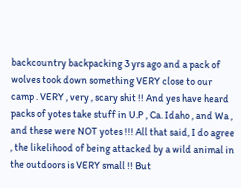backcountry backpacking 3 yrs ago and a pack of wolves took down something VERY close to our camp . VERY , very , scary shit !! And yes have heard packs of yotes take stuff in U.P , Ca. Idaho , and Wa , and these were NOT yotes !!! All that said, I do agree , the likelihood of being attacked by a wild animal in the outdoors is VERY small !! But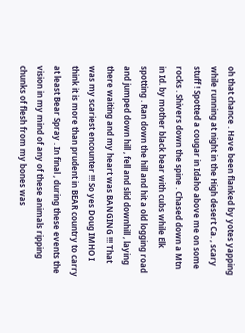oh that chance . Have been flanked by yotes yapping while running at night in the High desert Ca. , scary stuff ! Spotted a cougar in Idaho above me on some rocks . Shivers down the spine . Chased down a Mtn in Id. by mother black bear with cubs while Elk spotting . Ran down the hill and hit a old logging road and jumped down hill , fell and slid downhill , laying there waiting and my heart was BANGING !!! That was my scariest encounter !!! So yes Doug IMHO I think it is more than prudent in BEAR country to carry at least Bear Spray . In final , during these events the vision in my mind of any of these animals ripping chunks of flesh from my bones was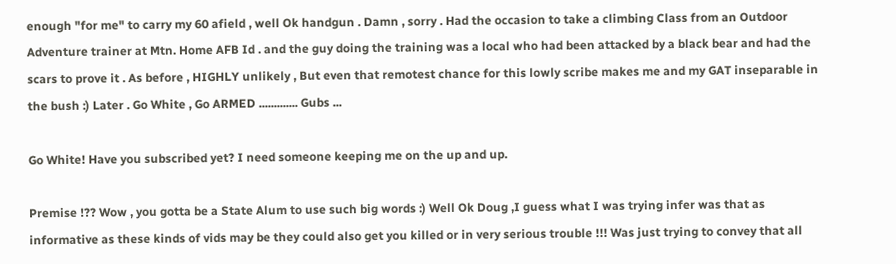enough "for me" to carry my 60 afield , well Ok handgun . Damn , sorry . Had the occasion to take a climbing Class from an Outdoor Adventure trainer at Mtn. Home AFB Id . and the guy doing the training was a local who had been attacked by a black bear and had the scars to prove it . As before , HIGHLY unlikely , But even that remotest chance for this lowly scribe makes me and my GAT inseparable in the bush :) Later . Go White , Go ARMED ............. Gubs ...

Go White! Have you subscribed yet? I need someone keeping me on the up and up.

Premise !?? Wow , you gotta be a State Alum to use such big words :) Well Ok Doug ,I guess what I was trying infer was that as informative as these kinds of vids may be they could also get you killed or in very serious trouble !!! Was just trying to convey that all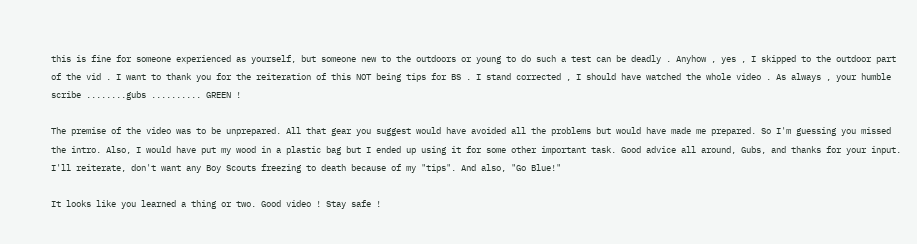this is fine for someone experienced as yourself, but someone new to the outdoors or young to do such a test can be deadly . Anyhow , yes , I skipped to the outdoor part of the vid . I want to thank you for the reiteration of this NOT being tips for BS . I stand corrected , I should have watched the whole video . As always , your humble scribe ........gubs .......... GREEN !

The premise of the video was to be unprepared. All that gear you suggest would have avoided all the problems but would have made me prepared. So I'm guessing you missed the intro. Also, I would have put my wood in a plastic bag but I ended up using it for some other important task. Good advice all around, Gubs, and thanks for your input. I'll reiterate, don't want any Boy Scouts freezing to death because of my "tips". And also, "Go Blue!"

It looks like you learned a thing or two. Good video ! Stay safe !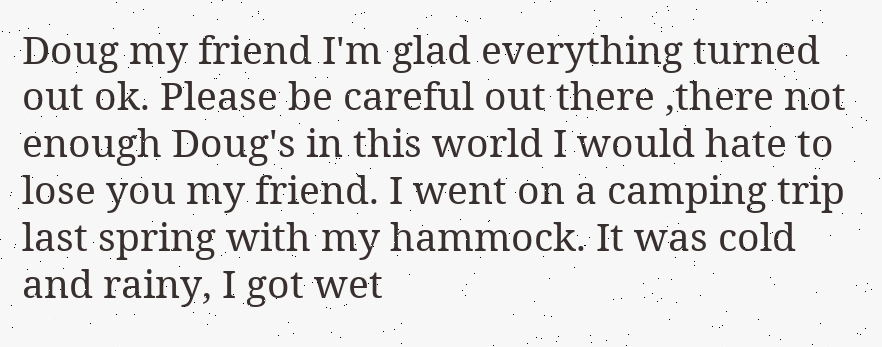Doug my friend I'm glad everything turned out ok. Please be careful out there ,there not enough Doug's in this world I would hate to lose you my friend. I went on a camping trip last spring with my hammock. It was cold and rainy, I got wet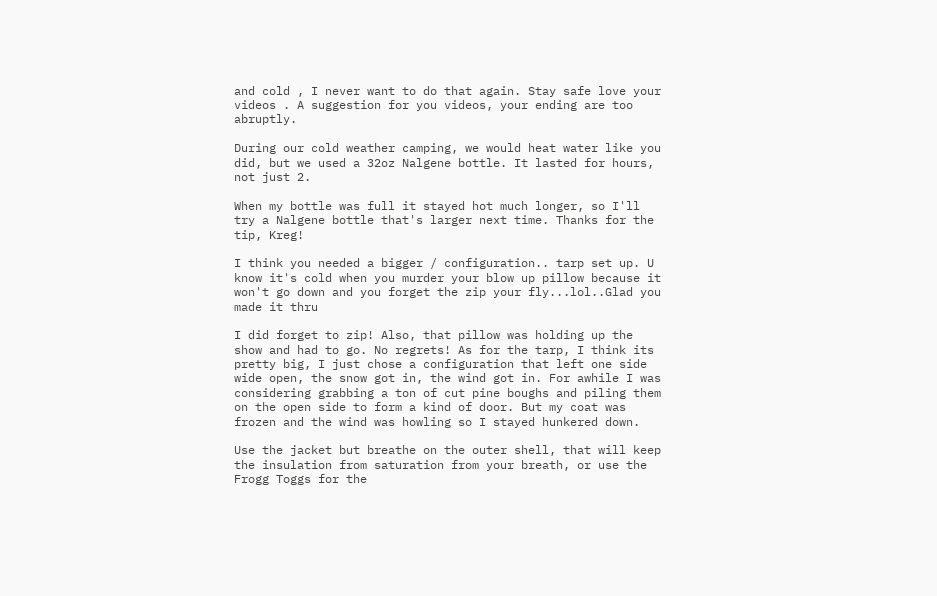and cold , I never want to do that again. Stay safe love your videos . A suggestion for you videos, your ending are too abruptly.

During our cold weather camping, we would heat water like you did, but we used a 32oz Nalgene bottle. It lasted for hours, not just 2.

When my bottle was full it stayed hot much longer, so I'll try a Nalgene bottle that's larger next time. Thanks for the tip, Kreg!

I think you needed a bigger / configuration.. tarp set up. U know it's cold when you murder your blow up pillow because it won't go down and you forget the zip your fly...lol..Glad you made it thru

I did forget to zip! Also, that pillow was holding up the show and had to go. No regrets! As for the tarp, I think its pretty big, I just chose a configuration that left one side wide open, the snow got in, the wind got in. For awhile I was considering grabbing a ton of cut pine boughs and piling them on the open side to form a kind of door. But my coat was frozen and the wind was howling so I stayed hunkered down.

Use the jacket but breathe on the outer shell, that will keep the insulation from saturation from your breath, or use the Frogg Toggs for the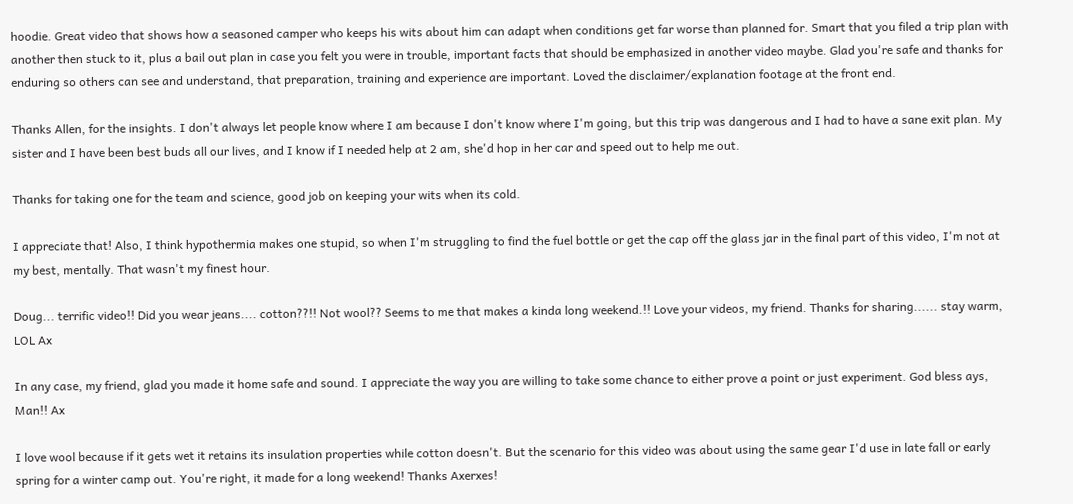hoodie. Great video that shows how a seasoned camper who keeps his wits about him can adapt when conditions get far worse than planned for. Smart that you filed a trip plan with another then stuck to it, plus a bail out plan in case you felt you were in trouble, important facts that should be emphasized in another video maybe. Glad you're safe and thanks for enduring so others can see and understand, that preparation, training and experience are important. Loved the disclaimer/explanation footage at the front end.

Thanks Allen, for the insights. I don't always let people know where I am because I don't know where I'm going, but this trip was dangerous and I had to have a sane exit plan. My sister and I have been best buds all our lives, and I know if I needed help at 2 am, she'd hop in her car and speed out to help me out.

Thanks for taking one for the team and science, good job on keeping your wits when its cold.

I appreciate that! Also, I think hypothermia makes one stupid, so when I'm struggling to find the fuel bottle or get the cap off the glass jar in the final part of this video, I'm not at my best, mentally. That wasn't my finest hour.

Doug... terrific video!! Did you wear jeans.... cotton??!! Not wool?? Seems to me that makes a kinda long weekend.!! Love your videos, my friend. Thanks for sharing...... stay warm, LOL Ax

In any case, my friend, glad you made it home safe and sound. I appreciate the way you are willing to take some chance to either prove a point or just experiment. God bless ays, Man!! Ax

I love wool because if it gets wet it retains its insulation properties while cotton doesn't. But the scenario for this video was about using the same gear I'd use in late fall or early spring for a winter camp out. You're right, it made for a long weekend! Thanks Axerxes!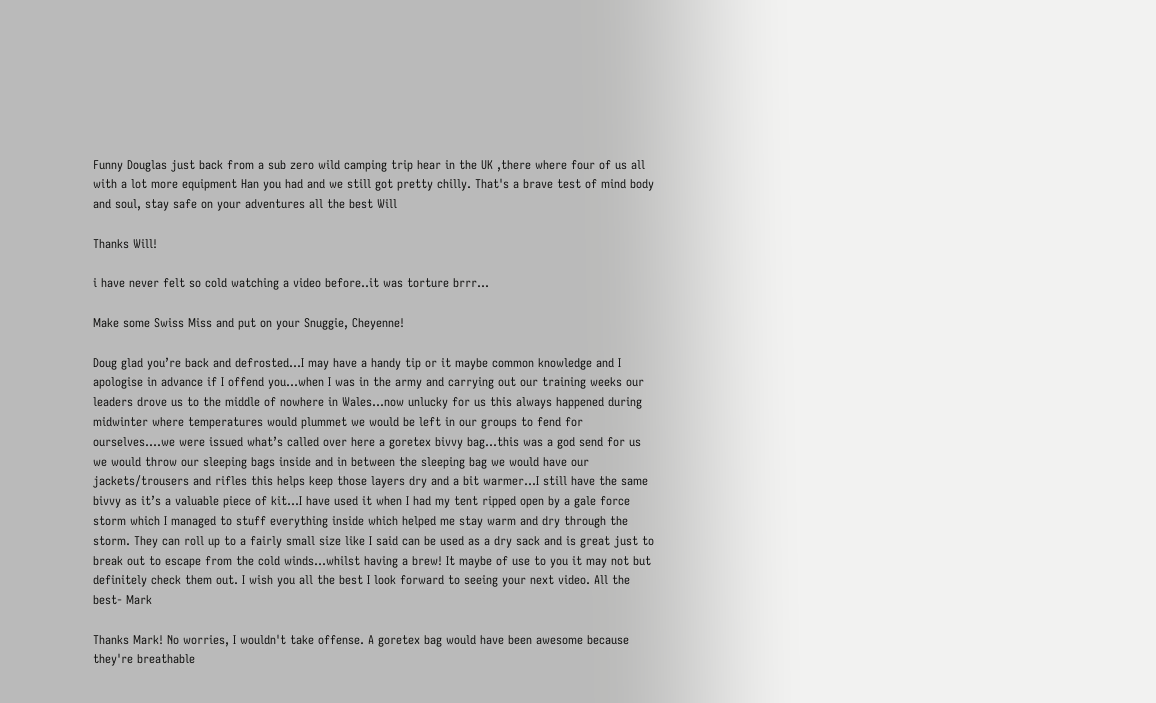Funny Douglas just back from a sub zero wild camping trip hear in the UK ,there where four of us all with a lot more equipment Han you had and we still got pretty chilly. That's a brave test of mind body and soul, stay safe on your adventures all the best Will

Thanks Will!

i have never felt so cold watching a video before..it was torture brrr...

Make some Swiss Miss and put on your Snuggie, Cheyenne!

Doug glad you’re back and defrosted...I may have a handy tip or it maybe common knowledge and I apologise in advance if I offend you...when I was in the army and carrying out our training weeks our leaders drove us to the middle of nowhere in Wales...now unlucky for us this always happened during midwinter where temperatures would plummet we would be left in our groups to fend for ourselves....we were issued what’s called over here a goretex bivvy bag...this was a god send for us we would throw our sleeping bags inside and in between the sleeping bag we would have our jackets/trousers and rifles this helps keep those layers dry and a bit warmer...I still have the same bivvy as it’s a valuable piece of kit...I have used it when I had my tent ripped open by a gale force storm which I managed to stuff everything inside which helped me stay warm and dry through the storm. They can roll up to a fairly small size like I said can be used as a dry sack and is great just to break out to escape from the cold winds...whilst having a brew! It maybe of use to you it may not but definitely check them out. I wish you all the best I look forward to seeing your next video. All the best- Mark

Thanks Mark! No worries, I wouldn't take offense. A goretex bag would have been awesome because they're breathable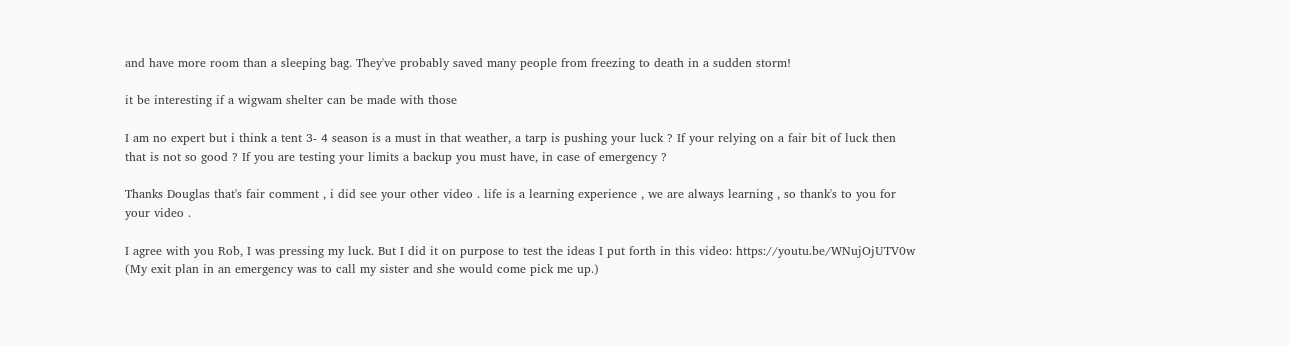and have more room than a sleeping bag. They've probably saved many people from freezing to death in a sudden storm!

it be interesting if a wigwam shelter can be made with those

I am no expert but i think a tent 3- 4 season is a must in that weather, a tarp is pushing your luck ? If your relying on a fair bit of luck then that is not so good ? If you are testing your limits a backup you must have, in case of emergency ?

Thanks Douglas that's fair comment , i did see your other video . life is a learning experience , we are always learning , so thank's to you for your video .

I agree with you Rob, I was pressing my luck. But I did it on purpose to test the ideas I put forth in this video: https://youtu.be/WNujOjUTV0w (My exit plan in an emergency was to call my sister and she would come pick me up.)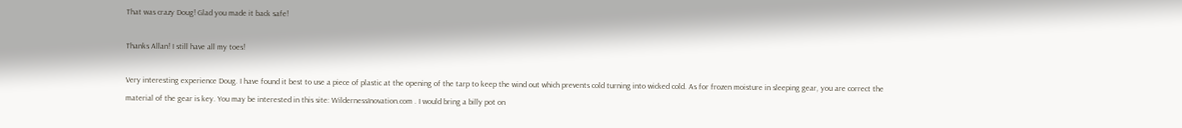That was crazy Doug! Glad you made it back safe!

Thanks Allan! I still have all my toes!

Very interesting experience Doug. I have found it best to use a piece of plastic at the opening of the tarp to keep the wind out which prevents cold turning into wicked cold. As for frozen moisture in sleeping gear, you are correct the material of the gear is key. You may be interested in this site: WildernessInovation.com . I would bring a billy pot on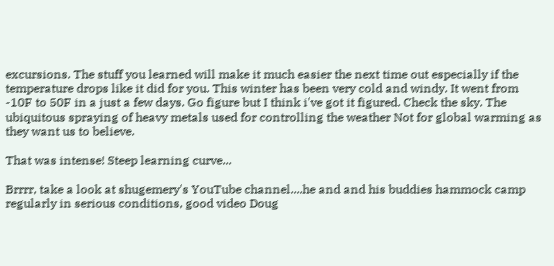excursions. The stuff you learned will make it much easier the next time out especially if the temperature drops like it did for you. This winter has been very cold and windy. It went from -10F to 50F in a just a few days. Go figure but I think i've got it figured. Check the sky. The ubiquitous spraying of heavy metals used for controlling the weather Not for global warming as they want us to believe.

That was intense! Steep learning curve...

Brrrr, take a look at shugemery's YouTube channel....he and and his buddies hammock camp regularly in serious conditions, good video Doug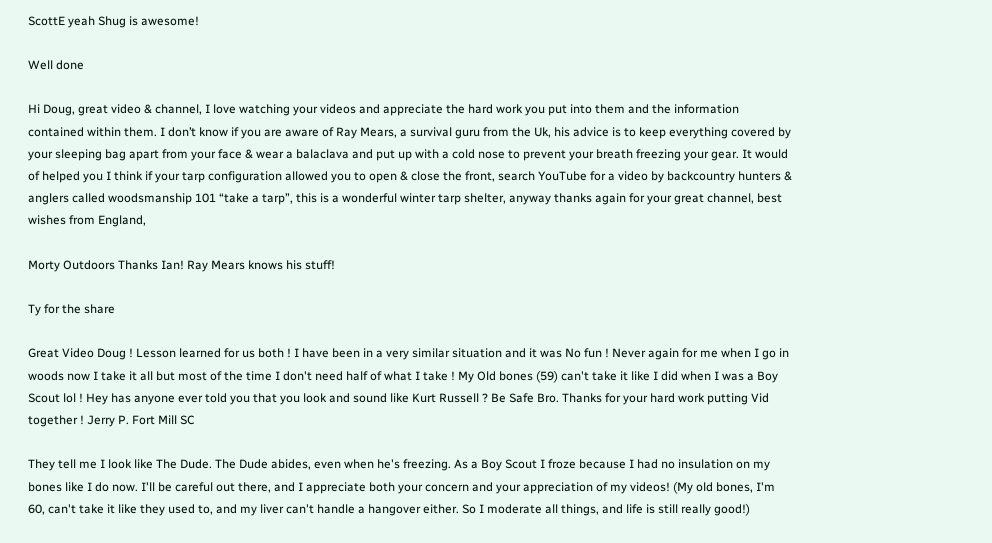ScottE yeah Shug is awesome!

Well done

Hi Doug, great video & channel, I love watching your videos and appreciate the hard work you put into them and the information contained within them. I don’t know if you are aware of Ray Mears, a survival guru from the Uk, his advice is to keep everything covered by your sleeping bag apart from your face & wear a balaclava and put up with a cold nose to prevent your breath freezing your gear. It would of helped you I think if your tarp configuration allowed you to open & close the front, search YouTube for a video by backcountry hunters & anglers called woodsmanship 101 “take a tarp”, this is a wonderful winter tarp shelter, anyway thanks again for your great channel, best wishes from England,

Morty Outdoors Thanks Ian! Ray Mears knows his stuff!

Ty for the share

Great Video Doug ! Lesson learned for us both ! I have been in a very similar situation and it was No fun ! Never again for me when I go in woods now I take it all but most of the time I don't need half of what I take ! My Old bones (59) can't take it like I did when I was a Boy Scout lol ! Hey has anyone ever told you that you look and sound like Kurt Russell ? Be Safe Bro. Thanks for your hard work putting Vid together ! Jerry P. Fort Mill SC

They tell me I look like The Dude. The Dude abides, even when he's freezing. As a Boy Scout I froze because I had no insulation on my bones like I do now. I'll be careful out there, and I appreciate both your concern and your appreciation of my videos! (My old bones, I'm 60, can't take it like they used to, and my liver can't handle a hangover either. So I moderate all things, and life is still really good!)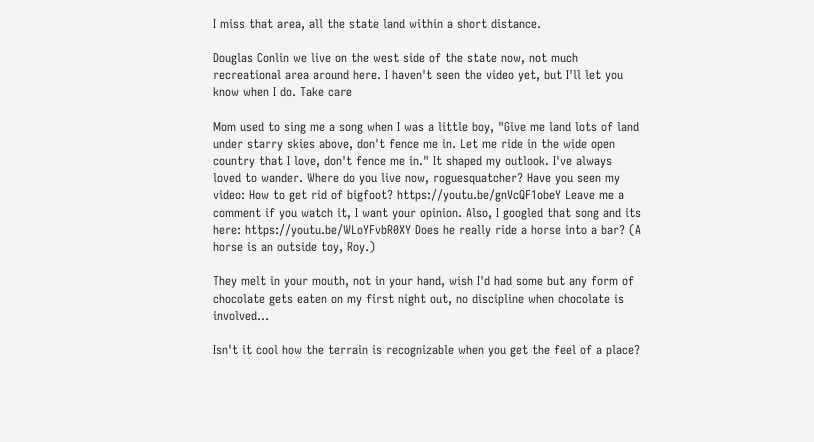I miss that area, all the state land within a short distance.

Douglas Conlin we live on the west side of the state now, not much recreational area around here. I haven't seen the video yet, but I'll let you know when I do. Take care

Mom used to sing me a song when I was a little boy, "Give me land lots of land under starry skies above, don't fence me in. Let me ride in the wide open country that I love, don't fence me in." It shaped my outlook. I've always loved to wander. Where do you live now, roguesquatcher? Have you seen my video: How to get rid of bigfoot? https://youtu.be/gnVcQF1obeY Leave me a comment if you watch it, I want your opinion. Also, I googled that song and its here: https://youtu.be/WLoYFvbR0XY Does he really ride a horse into a bar? (A horse is an outside toy, Roy.)

They melt in your mouth, not in your hand, wish I'd had some but any form of chocolate gets eaten on my first night out, no discipline when chocolate is involved...

Isn't it cool how the terrain is recognizable when you get the feel of a place?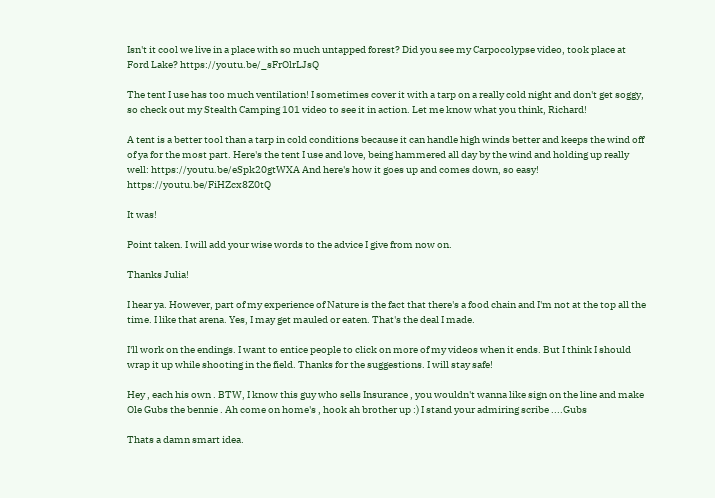Isn't it cool we live in a place with so much untapped forest? Did you see my Carpocolypse video, took place at Ford Lake? https://youtu.be/_sFrOlrLJsQ

The tent I use has too much ventilation! I sometimes cover it with a tarp on a really cold night and don't get soggy, so check out my Stealth Camping 101 video to see it in action. Let me know what you think, Richard!

A tent is a better tool than a tarp in cold conditions because it can handle high winds better and keeps the wind off of ya for the most part. Here's the tent I use and love, being hammered all day by the wind and holding up really well: https://youtu.be/eSpk20gtWXA And here's how it goes up and comes down, so easy! https://youtu.be/FiHZcx8Z0tQ

It was!

Point taken. I will add your wise words to the advice I give from now on.

Thanks Julia!

I hear ya. However, part of my experience of Nature is the fact that there's a food chain and I'm not at the top all the time. I like that arena. Yes, I may get mauled or eaten. That's the deal I made.

I'll work on the endings. I want to entice people to click on more of my videos when it ends. But I think I should wrap it up while shooting in the field. Thanks for the suggestions. I will stay safe!

Hey , each his own . BTW, I know this guy who sells Insurance , you wouldn't wanna like sign on the line and make Ole Gubs the bennie . Ah come on home's , hook ah brother up :) I stand your admiring scribe ....Gubs

Thats a damn smart idea.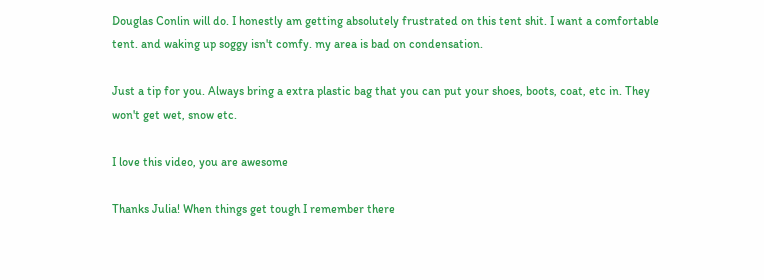Douglas Conlin will do. I honestly am getting absolutely frustrated on this tent shit. I want a comfortable tent. and waking up soggy isn't comfy. my area is bad on condensation.

Just a tip for you. Always bring a extra plastic bag that you can put your shoes, boots, coat, etc in. They won't get wet, snow etc.

I love this video, you are awesome

Thanks Julia! When things get tough I remember there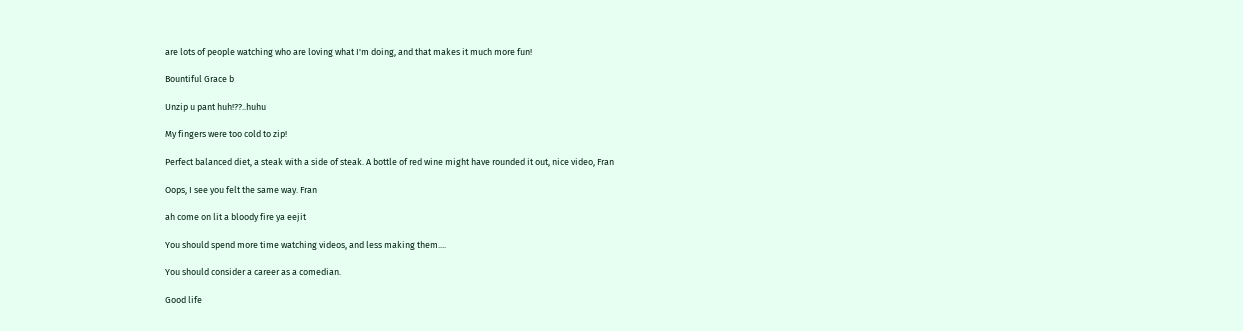are lots of people watching who are loving what I'm doing, and that makes it much more fun!

Bountiful Grace b

Unzip u pant huh!??..huhu

My fingers were too cold to zip!

Perfect balanced diet, a steak with a side of steak. A bottle of red wine might have rounded it out, nice video, Fran

Oops, I see you felt the same way. Fran

ah come on lit a bloody fire ya eejit

You should spend more time watching videos, and less making them....

You should consider a career as a comedian.

Good life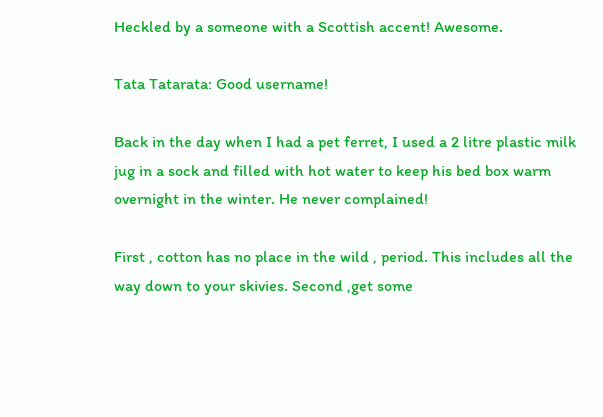Heckled by a someone with a Scottish accent! Awesome.

Tata Tatarata: Good username!

Back in the day when I had a pet ferret, I used a 2 litre plastic milk jug in a sock and filled with hot water to keep his bed box warm overnight in the winter. He never complained!

First , cotton has no place in the wild , period. This includes all the way down to your skivies. Second ,get some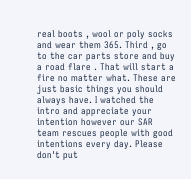real boots , wool or poly socks and wear them 365. Third , go to the car parts store and buy a road flare . That will start a fire no matter what. These are just basic things you should always have. I watched the intro and appreciate your intention however our SAR team rescues people with good intentions every day. Please don't put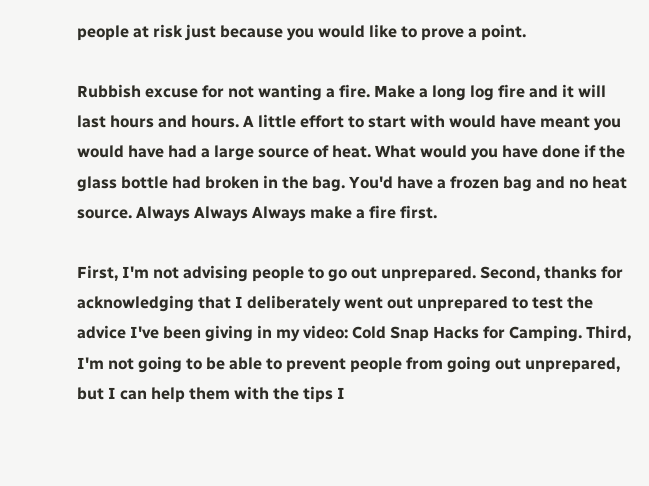people at risk just because you would like to prove a point.

Rubbish excuse for not wanting a fire. Make a long log fire and it will last hours and hours. A little effort to start with would have meant you would have had a large source of heat. What would you have done if the glass bottle had broken in the bag. You'd have a frozen bag and no heat source. Always Always Always make a fire first.

First, I'm not advising people to go out unprepared. Second, thanks for acknowledging that I deliberately went out unprepared to test the advice I've been giving in my video: Cold Snap Hacks for Camping. Third, I'm not going to be able to prevent people from going out unprepared, but I can help them with the tips I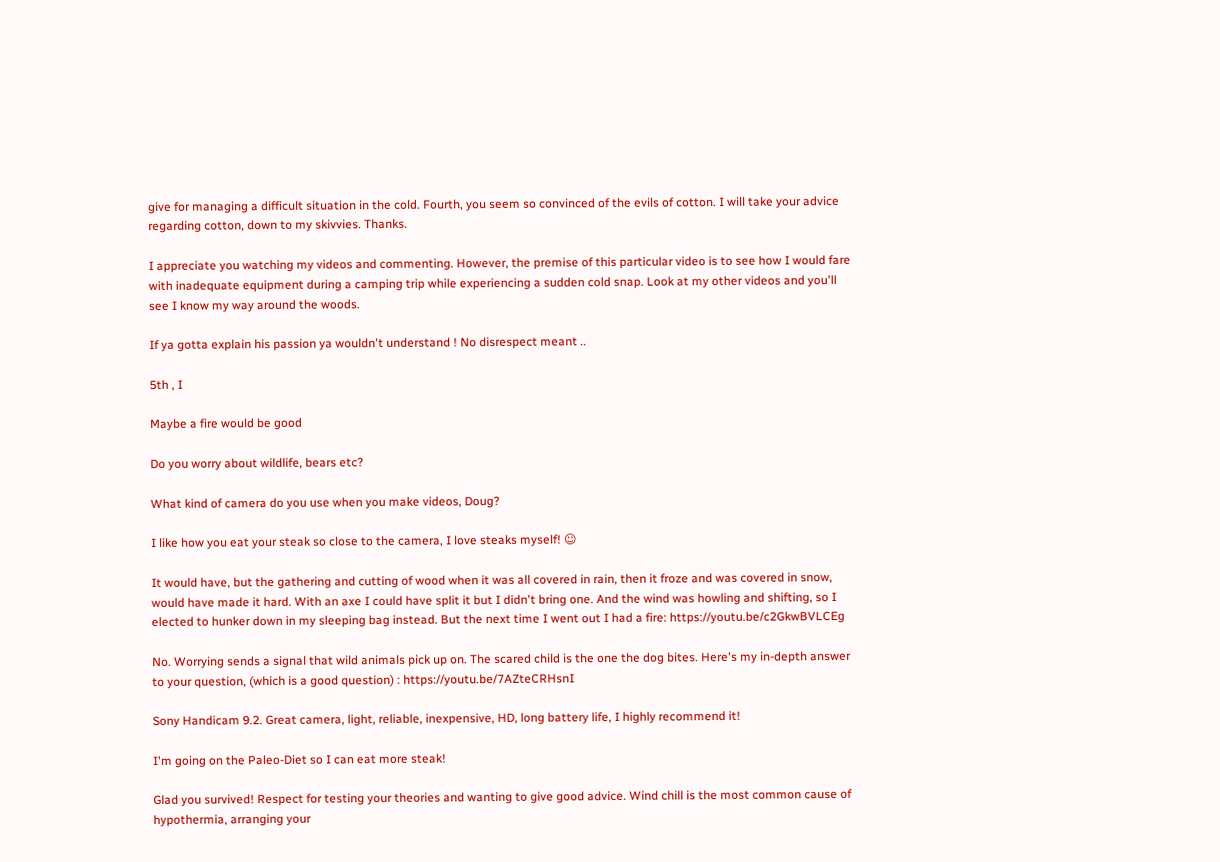give for managing a difficult situation in the cold. Fourth, you seem so convinced of the evils of cotton. I will take your advice regarding cotton, down to my skivvies. Thanks.

I appreciate you watching my videos and commenting. However, the premise of this particular video is to see how I would fare with inadequate equipment during a camping trip while experiencing a sudden cold snap. Look at my other videos and you'll see I know my way around the woods.

If ya gotta explain his passion ya wouldn't understand ! No disrespect meant ..

5th , I

Maybe a fire would be good

Do you worry about wildlife, bears etc?

What kind of camera do you use when you make videos, Doug?

I like how you eat your steak so close to the camera, I love steaks myself! ☺

It would have, but the gathering and cutting of wood when it was all covered in rain, then it froze and was covered in snow, would have made it hard. With an axe I could have split it but I didn't bring one. And the wind was howling and shifting, so I elected to hunker down in my sleeping bag instead. But the next time I went out I had a fire: https://youtu.be/c2GkwBVLCEg

No. Worrying sends a signal that wild animals pick up on. The scared child is the one the dog bites. Here's my in-depth answer to your question, (which is a good question) : https://youtu.be/7AZteCRHsnI

Sony Handicam 9.2. Great camera, light, reliable, inexpensive, HD, long battery life, I highly recommend it!

I'm going on the Paleo-Diet so I can eat more steak!

Glad you survived! Respect for testing your theories and wanting to give good advice. Wind chill is the most common cause of hypothermia, arranging your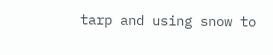tarp and using snow to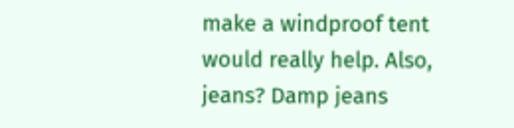make a windproof tent would really help. Also, jeans? Damp jeans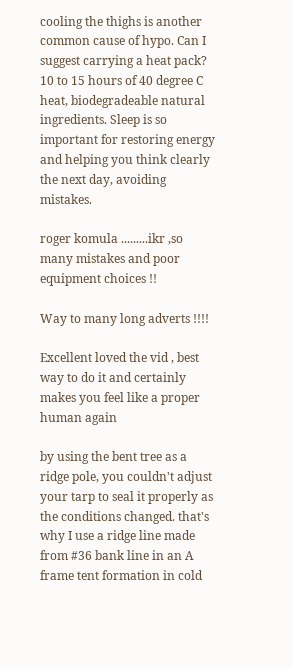cooling the thighs is another common cause of hypo. Can I suggest carrying a heat pack? 10 to 15 hours of 40 degree C heat, biodegradeable natural ingredients. Sleep is so important for restoring energy and helping you think clearly the next day, avoiding mistakes.

roger komula .........ikr ,so many mistakes and poor equipment choices !!

Way to many long adverts !!!!

Excellent loved the vid , best way to do it and certainly makes you feel like a proper human again

by using the bent tree as a ridge pole, you couldn't adjust your tarp to seal it properly as the conditions changed. that's why I use a ridge line made from #36 bank line in an A frame tent formation in cold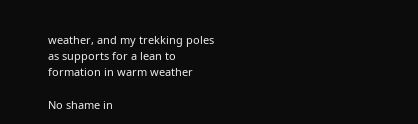weather, and my trekking poles as supports for a lean to formation in warm weather

No shame in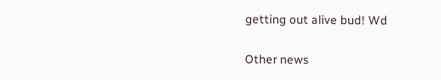getting out alive bud! Wd

Other news